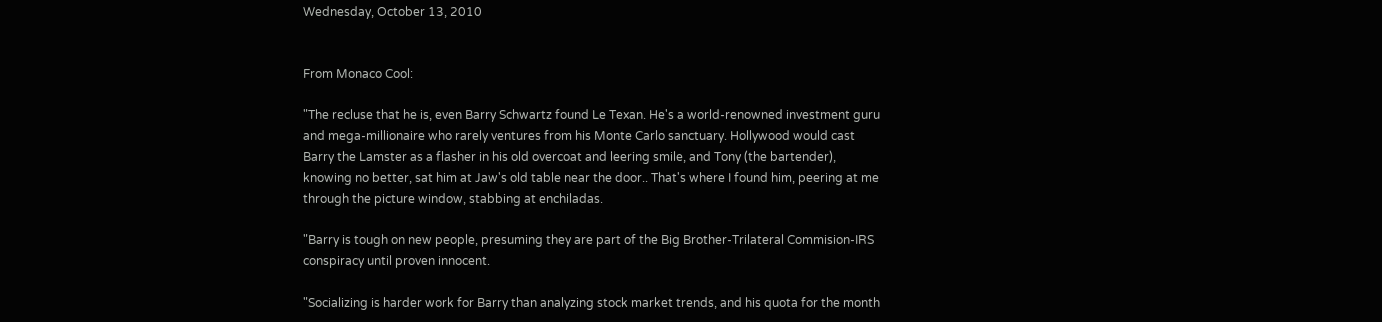Wednesday, October 13, 2010


From Monaco Cool:

"The recluse that he is, even Barry Schwartz found Le Texan. He's a world-renowned investment guru and mega-millionaire who rarely ventures from his Monte Carlo sanctuary. Hollywood would cast Barry the Lamster as a flasher in his old overcoat and leering smile, and Tony (the bartender), knowing no better, sat him at Jaw's old table near the door.. That's where I found him, peering at me through the picture window, stabbing at enchiladas.

"Barry is tough on new people, presuming they are part of the Big Brother-Trilateral Commision-IRS conspiracy until proven innocent.

"Socializing is harder work for Barry than analyzing stock market trends, and his quota for the month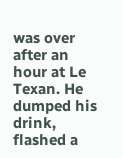was over after an hour at Le Texan. He dumped his drink, flashed a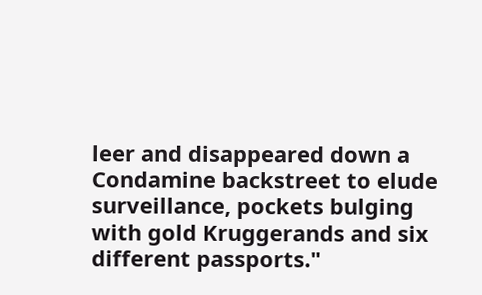leer and disappeared down a Condamine backstreet to elude surveillance, pockets bulging with gold Kruggerands and six different passports."